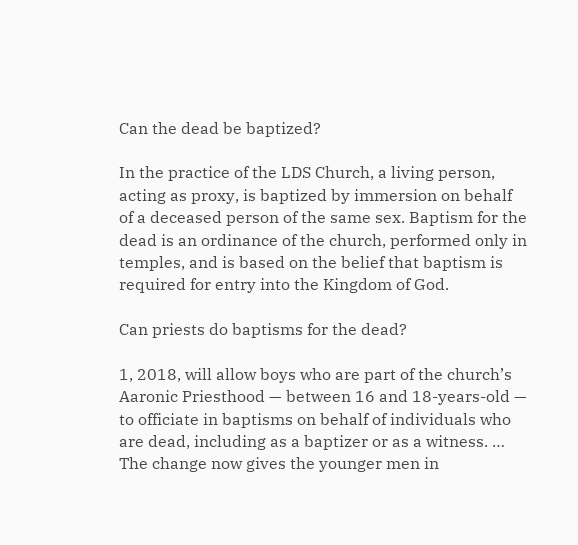Can the dead be baptized?

In the practice of the LDS Church, a living person, acting as proxy, is baptized by immersion on behalf of a deceased person of the same sex. Baptism for the dead is an ordinance of the church, performed only in temples, and is based on the belief that baptism is required for entry into the Kingdom of God.

Can priests do baptisms for the dead?

1, 2018, will allow boys who are part of the church’s Aaronic Priesthood — between 16 and 18-years-old — to officiate in baptisms on behalf of individuals who are dead, including as a baptizer or as a witness. … The change now gives the younger men in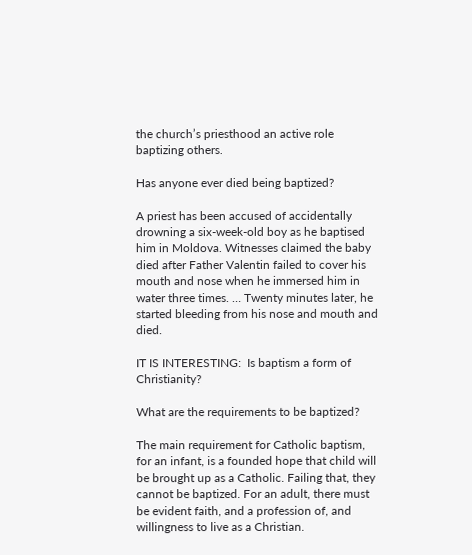the church’s priesthood an active role baptizing others.

Has anyone ever died being baptized?

A priest has been accused of accidentally drowning a six-week-old boy as he baptised him in Moldova. Witnesses claimed the baby died after Father Valentin failed to cover his mouth and nose when he immersed him in water three times. … Twenty minutes later, he started bleeding from his nose and mouth and died.

IT IS INTERESTING:  Is baptism a form of Christianity?

What are the requirements to be baptized?

The main requirement for Catholic baptism, for an infant, is a founded hope that child will be brought up as a Catholic. Failing that, they cannot be baptized. For an adult, there must be evident faith, and a profession of, and willingness to live as a Christian.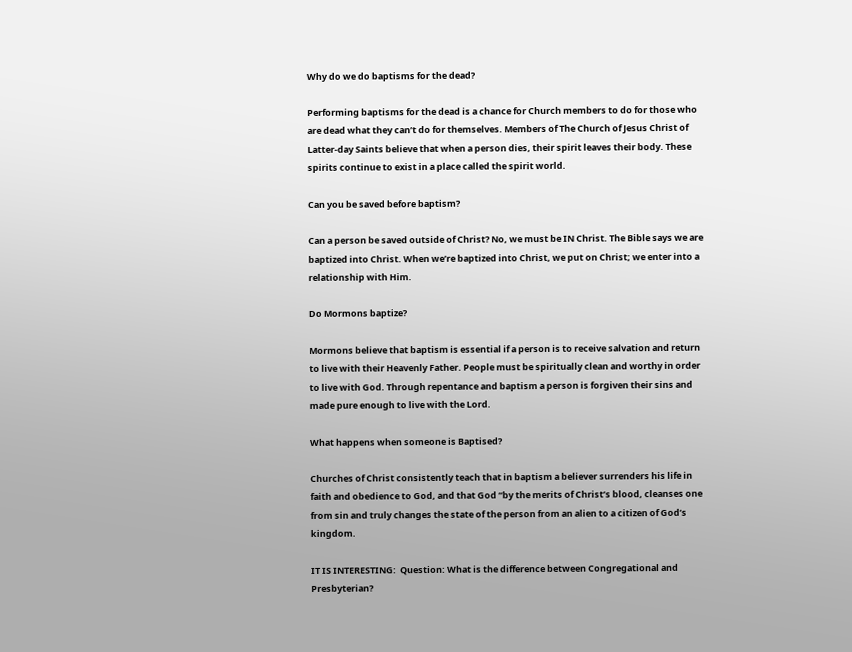Why do we do baptisms for the dead?

Performing baptisms for the dead is a chance for Church members to do for those who are dead what they can’t do for themselves. Members of The Church of Jesus Christ of Latter-day Saints believe that when a person dies, their spirit leaves their body. These spirits continue to exist in a place called the spirit world.

Can you be saved before baptism?

Can a person be saved outside of Christ? No, we must be IN Christ. The Bible says we are baptized into Christ. When we’re baptized into Christ, we put on Christ; we enter into a relationship with Him.

Do Mormons baptize?

Mormons believe that baptism is essential if a person is to receive salvation and return to live with their Heavenly Father. People must be spiritually clean and worthy in order to live with God. Through repentance and baptism a person is forgiven their sins and made pure enough to live with the Lord.

What happens when someone is Baptised?

Churches of Christ consistently teach that in baptism a believer surrenders his life in faith and obedience to God, and that God “by the merits of Christ’s blood, cleanses one from sin and truly changes the state of the person from an alien to a citizen of God’s kingdom.

IT IS INTERESTING:  Question: What is the difference between Congregational and Presbyterian?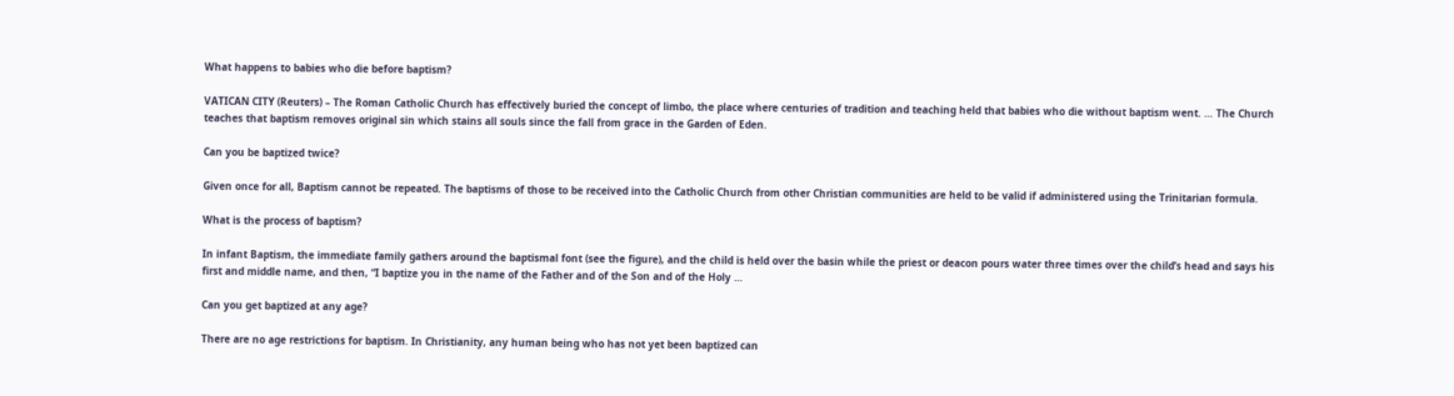What happens to babies who die before baptism?

VATICAN CITY (Reuters) – The Roman Catholic Church has effectively buried the concept of limbo, the place where centuries of tradition and teaching held that babies who die without baptism went. … The Church teaches that baptism removes original sin which stains all souls since the fall from grace in the Garden of Eden.

Can you be baptized twice?

Given once for all, Baptism cannot be repeated. The baptisms of those to be received into the Catholic Church from other Christian communities are held to be valid if administered using the Trinitarian formula.

What is the process of baptism?

In infant Baptism, the immediate family gathers around the baptismal font (see the figure), and the child is held over the basin while the priest or deacon pours water three times over the child’s head and says his first and middle name, and then, “I baptize you in the name of the Father and of the Son and of the Holy …

Can you get baptized at any age?

There are no age restrictions for baptism. In Christianity, any human being who has not yet been baptized can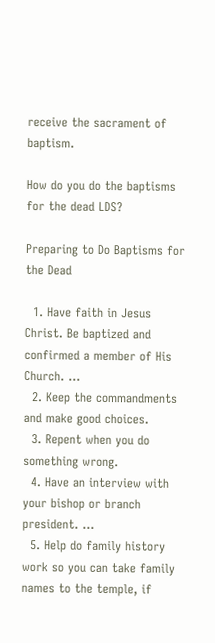receive the sacrament of baptism.

How do you do the baptisms for the dead LDS?

Preparing to Do Baptisms for the Dead

  1. Have faith in Jesus Christ. Be baptized and confirmed a member of His Church. …
  2. Keep the commandments and make good choices.
  3. Repent when you do something wrong.
  4. Have an interview with your bishop or branch president. …
  5. Help do family history work so you can take family names to the temple, if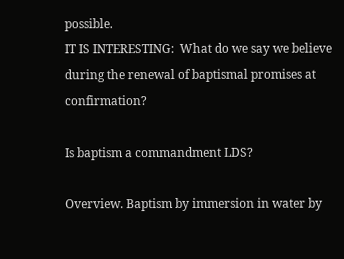possible.
IT IS INTERESTING:  What do we say we believe during the renewal of baptismal promises at confirmation?

Is baptism a commandment LDS?

Overview. Baptism by immersion in water by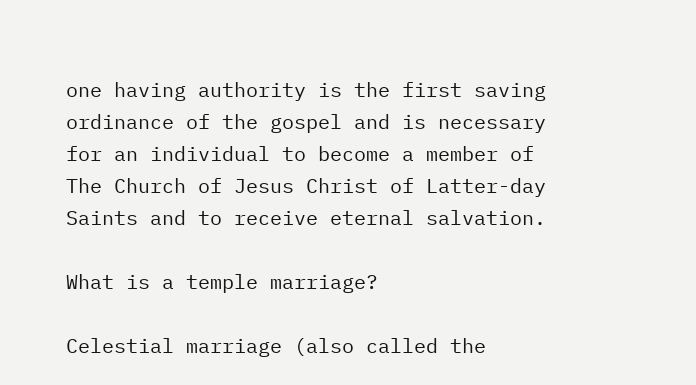one having authority is the first saving ordinance of the gospel and is necessary for an individual to become a member of The Church of Jesus Christ of Latter-day Saints and to receive eternal salvation.

What is a temple marriage?

Celestial marriage (also called the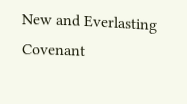New and Everlasting Covenant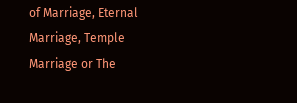of Marriage, Eternal Marriage, Temple Marriage or The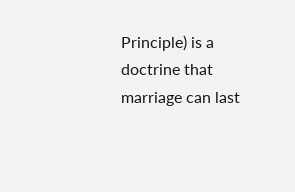Principle) is a doctrine that marriage can last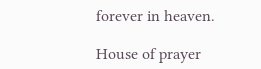forever in heaven.

House of prayer